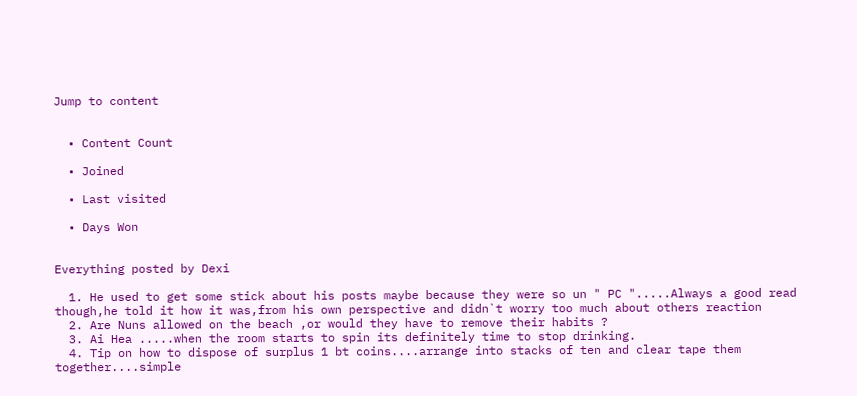Jump to content


  • Content Count

  • Joined

  • Last visited

  • Days Won


Everything posted by Dexi

  1. He used to get some stick about his posts maybe because they were so un " PC ".....Always a good read though,he told it how it was,from his own perspective and didn`t worry too much about others reaction
  2. Are Nuns allowed on the beach ,or would they have to remove their habits ?
  3. Ai Hea .....when the room starts to spin its definitely time to stop drinking.
  4. Tip on how to dispose of surplus 1 bt coins....arrange into stacks of ten and clear tape them together....simple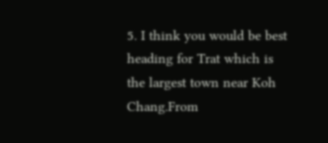5. I think you would be best heading for Trat which is the largest town near Koh Chang.From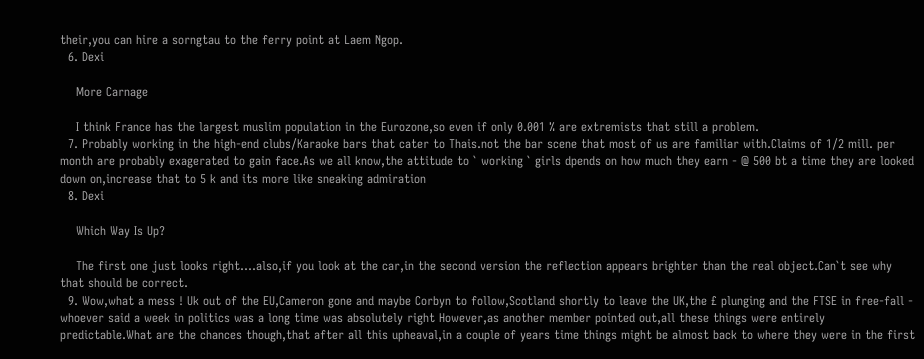their,you can hire a sorngtau to the ferry point at Laem Ngop.
  6. Dexi

    More Carnage

    I think France has the largest muslim population in the Eurozone,so even if only 0.001 % are extremists that still a problem.
  7. Probably working in the high-end clubs/Karaoke bars that cater to Thais.not the bar scene that most of us are familiar with.Claims of 1/2 mill. per month are probably exagerated to gain face.As we all know,the attitude to ` working ` girls dpends on how much they earn - @ 500 bt a time they are looked down on,increase that to 5 k and its more like sneaking admiration
  8. Dexi

    Which Way Is Up?

    The first one just looks right....also,if you look at the car,in the second version the reflection appears brighter than the real object.Can`t see why that should be correct.
  9. Wow,what a mess ! Uk out of the EU,Cameron gone and maybe Corbyn to follow,Scotland shortly to leave the UK,the £ plunging and the FTSE in free-fall - whoever said a week in politics was a long time was absolutely right However,as another member pointed out,all these things were entirely predictable.What are the chances though,that after all this upheaval,in a couple of years time things might be almost back to where they were in the first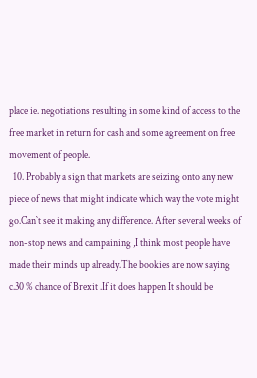place ie. negotiations resulting in some kind of access to the free market in return for cash and some agreement on free movement of people.
  10. Probably a sign that markets are seizing onto any new piece of news that might indicate which way the vote might go.Can`t see it making any difference. After several weeks of non-stop news and campaining ,I think most people have made their minds up already.The bookies are now saying c.30 % chance of Brexit .If it does happen It should be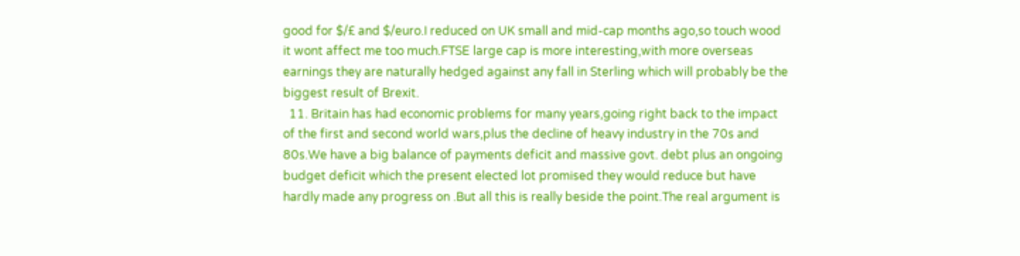good for $/£ and $/euro.I reduced on UK small and mid-cap months ago,so touch wood it wont affect me too much.FTSE large cap is more interesting,with more overseas earnings they are naturally hedged against any fall in Sterling which will probably be the biggest result of Brexit.
  11. Britain has had economic problems for many years,going right back to the impact of the first and second world wars,plus the decline of heavy industry in the 70s and 80s.We have a big balance of payments deficit and massive govt. debt plus an ongoing budget deficit which the present elected lot promised they would reduce but have hardly made any progress on .But all this is really beside the point.The real argument is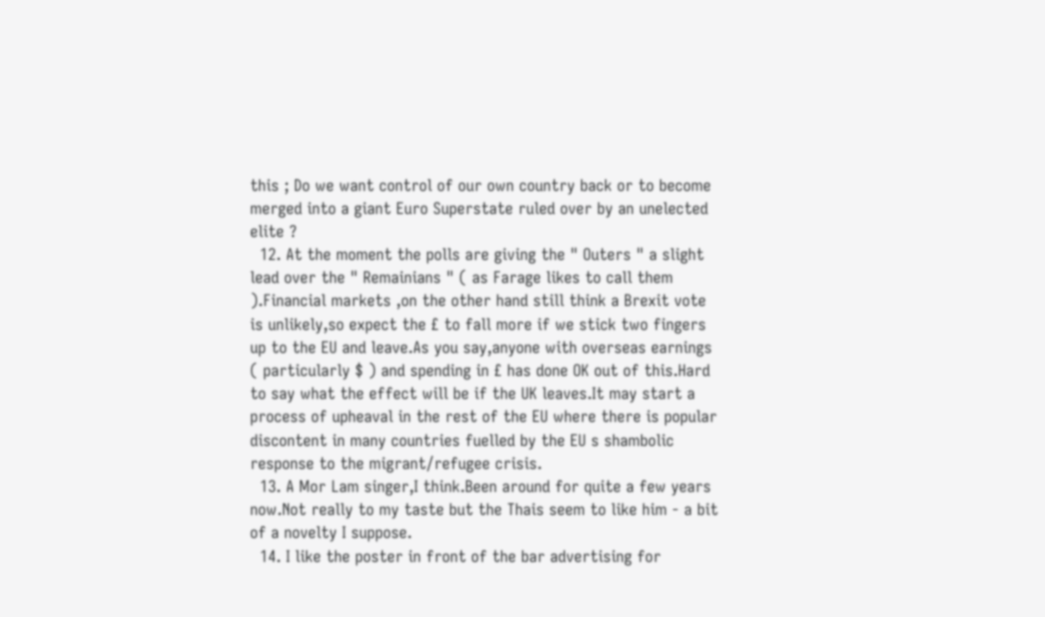this ; Do we want control of our own country back or to become merged into a giant Euro Superstate ruled over by an unelected elite ?
  12. At the moment the polls are giving the " Outers " a slight lead over the " Remainians " ( as Farage likes to call them ).Financial markets ,on the other hand still think a Brexit vote is unlikely,so expect the £ to fall more if we stick two fingers up to the EU and leave.As you say,anyone with overseas earnings ( particularly $ ) and spending in £ has done OK out of this.Hard to say what the effect will be if the UK leaves.It may start a process of upheaval in the rest of the EU where there is popular discontent in many countries fuelled by the EU s shambolic response to the migrant/refugee crisis.
  13. A Mor Lam singer,I think.Been around for quite a few years now.Not really to my taste but the Thais seem to like him - a bit of a novelty I suppose.
  14. I like the poster in front of the bar advertising for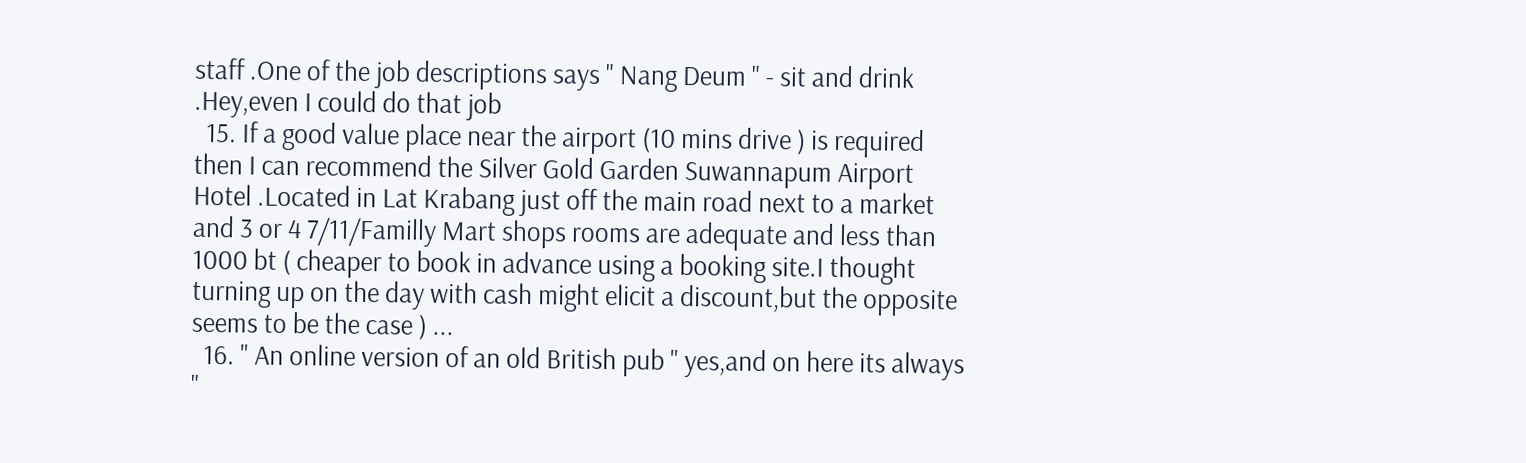staff .One of the job descriptions says " Nang Deum " - sit and drink .Hey,even I could do that job
  15. If a good value place near the airport (10 mins drive ) is required then I can recommend the Silver Gold Garden Suwannapum Airport Hotel .Located in Lat Krabang just off the main road next to a market and 3 or 4 7/11/Familly Mart shops rooms are adequate and less than 1000 bt ( cheaper to book in advance using a booking site.I thought turning up on the day with cash might elicit a discount,but the opposite seems to be the case ) ...
  16. " An online version of an old British pub " yes,and on here its always "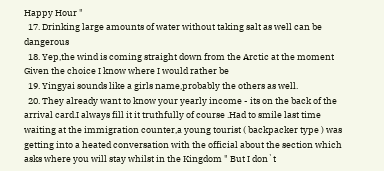Happy Hour "
  17. Drinking large amounts of water without taking salt as well can be dangerous
  18. Yep,the wind is coming straight down from the Arctic at the moment Given the choice I know where I would rather be
  19. Yingyai sounds like a girls name,probably the others as well.
  20. They already want to know your yearly income - its on the back of the arrival card.I always fill it it truthfully of course .Had to smile last time waiting at the immigration counter,a young tourist ( backpacker type ) was getting into a heated conversation with the official about the section which asks where you will stay whilst in the Kingdom " But I don`t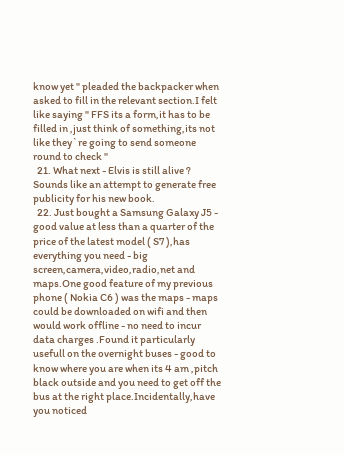know yet " pleaded the backpacker when asked to fill in the relevant section.I felt like saying " FFS its a form,it has to be filled in ,just think of something,its not like they`re going to send someone round to check "
  21. What next - Elvis is still alive ? Sounds like an attempt to generate free publicity for his new book.
  22. Just bought a Samsung Galaxy J5 - good value at less than a quarter of the price of the latest model ( S7 ),has everything you need - big screen,camera,video,radio,net and maps.One good feature of my previous phone ( Nokia C6 ) was the maps - maps could be downloaded on wifi and then would work offline - no need to incur data charges .Found it particularly usefull on the overnight buses - good to know where you are when its 4 am ,pitch black outside and you need to get off the bus at the right place.Incidentally,have you noticed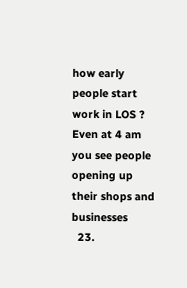how early people start work in LOS ? Even at 4 am you see people opening up their shops and businesses
  23.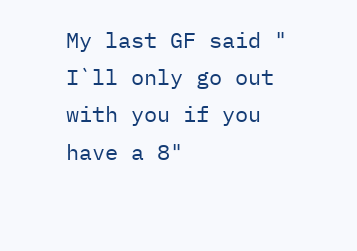My last GF said " I`ll only go out with you if you have a 8"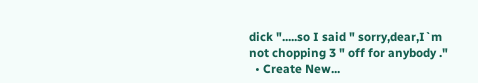dick ".....so I said " sorry,dear,I`m not chopping 3 " off for anybody ."
  • Create New...